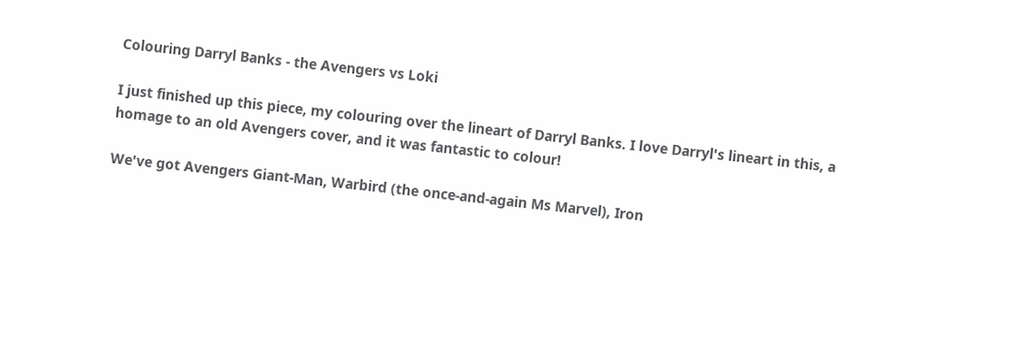Colouring Darryl Banks - the Avengers vs Loki

I just finished up this piece, my colouring over the lineart of Darryl Banks. I love Darryl's lineart in this, a homage to an old Avengers cover, and it was fantastic to colour!

We've got Avengers Giant-Man, Warbird (the once-and-again Ms Marvel), Iron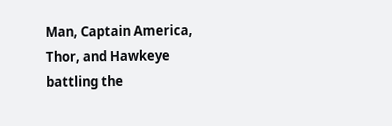Man, Captain America, Thor, and Hawkeye battling the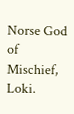Norse God of Mischief, Loki.